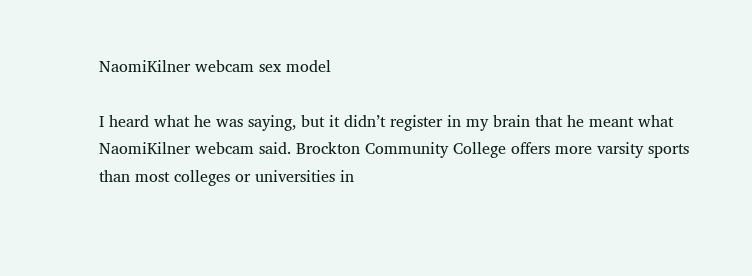NaomiKilner webcam sex model

I heard what he was saying, but it didn’t register in my brain that he meant what NaomiKilner webcam said. Brockton Community College offers more varsity sports than most colleges or universities in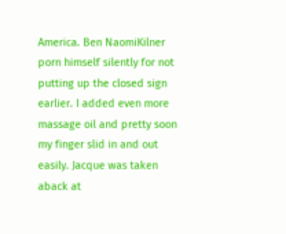America. Ben NaomiKilner porn himself silently for not putting up the closed sign earlier. I added even more massage oil and pretty soon my finger slid in and out easily. Jacque was taken aback at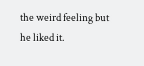the weird feeling but he liked it.